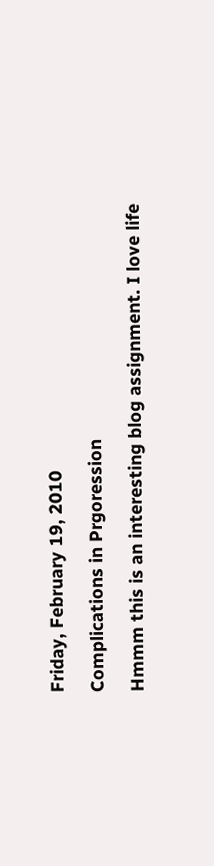Friday, February 19, 2010

Complications in Prgoression

Hmmm this is an interesting blog assignment. I love life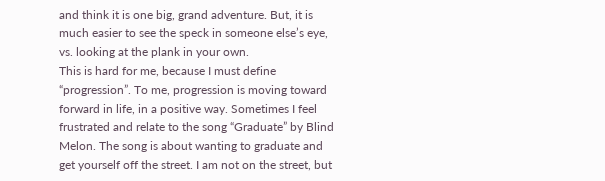and think it is one big, grand adventure. But, it is much easier to see the speck in someone else’s eye, vs. looking at the plank in your own.
This is hard for me, because I must define “progression”. To me, progression is moving toward forward in life, in a positive way. Sometimes I feel frustrated and relate to the song “Graduate” by Blind Melon. The song is about wanting to graduate and get yourself off the street. I am not on the street, but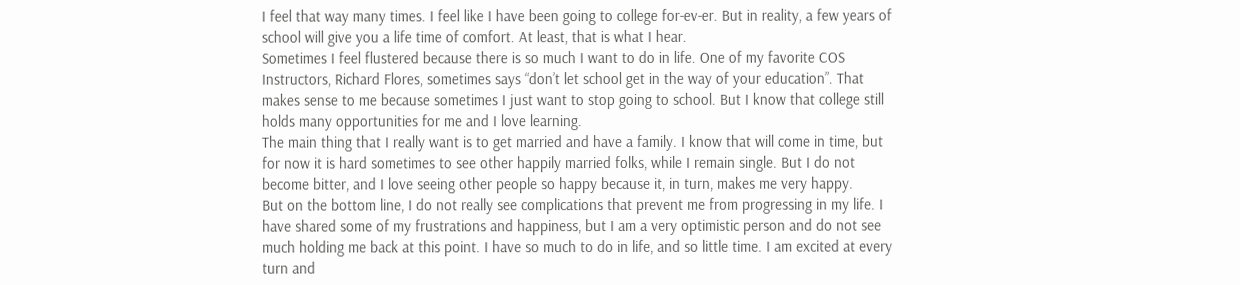I feel that way many times. I feel like I have been going to college for-ev-er. But in reality, a few years of school will give you a life time of comfort. At least, that is what I hear.
Sometimes I feel flustered because there is so much I want to do in life. One of my favorite COS Instructors, Richard Flores, sometimes says “don’t let school get in the way of your education”. That makes sense to me because sometimes I just want to stop going to school. But I know that college still holds many opportunities for me and I love learning.
The main thing that I really want is to get married and have a family. I know that will come in time, but for now it is hard sometimes to see other happily married folks, while I remain single. But I do not become bitter, and I love seeing other people so happy because it, in turn, makes me very happy.
But on the bottom line, I do not really see complications that prevent me from progressing in my life. I have shared some of my frustrations and happiness, but I am a very optimistic person and do not see much holding me back at this point. I have so much to do in life, and so little time. I am excited at every turn and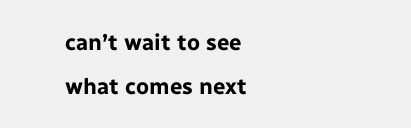can’t wait to see what comes next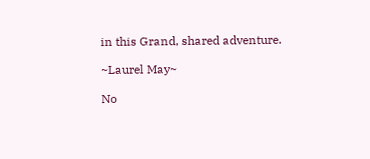in this Grand, shared adventure.

~Laurel May~

No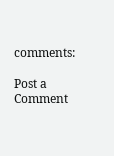comments:

Post a Comment